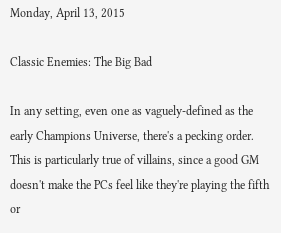Monday, April 13, 2015

Classic Enemies: The Big Bad

In any setting, even one as vaguely-defined as the early Champions Universe, there's a pecking order.  This is particularly true of villains, since a good GM doesn't make the PCs feel like they're playing the fifth or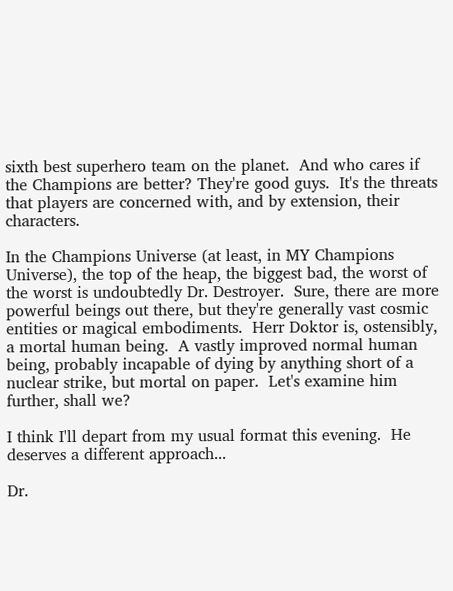sixth best superhero team on the planet.  And who cares if the Champions are better? They're good guys.  It's the threats that players are concerned with, and by extension, their characters.

In the Champions Universe (at least, in MY Champions Universe), the top of the heap, the biggest bad, the worst of the worst is undoubtedly Dr. Destroyer.  Sure, there are more powerful beings out there, but they're generally vast cosmic entities or magical embodiments.  Herr Doktor is, ostensibly, a mortal human being.  A vastly improved normal human being, probably incapable of dying by anything short of a nuclear strike, but mortal on paper.  Let's examine him further, shall we?

I think I'll depart from my usual format this evening.  He deserves a different approach...

Dr.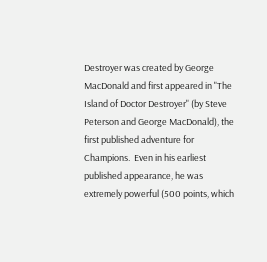Destroyer was created by George MacDonald and first appeared in "The Island of Doctor Destroyer" (by Steve Peterson and George MacDonald), the first published adventure for Champions.  Even in his earliest published appearance, he was extremely powerful (500 points, which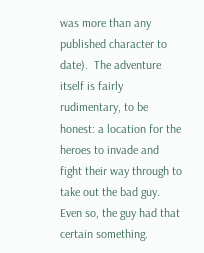was more than any published character to date).  The adventure itself is fairly rudimentary, to be honest: a location for the heroes to invade and fight their way through to take out the bad guy.  Even so, the guy had that certain something.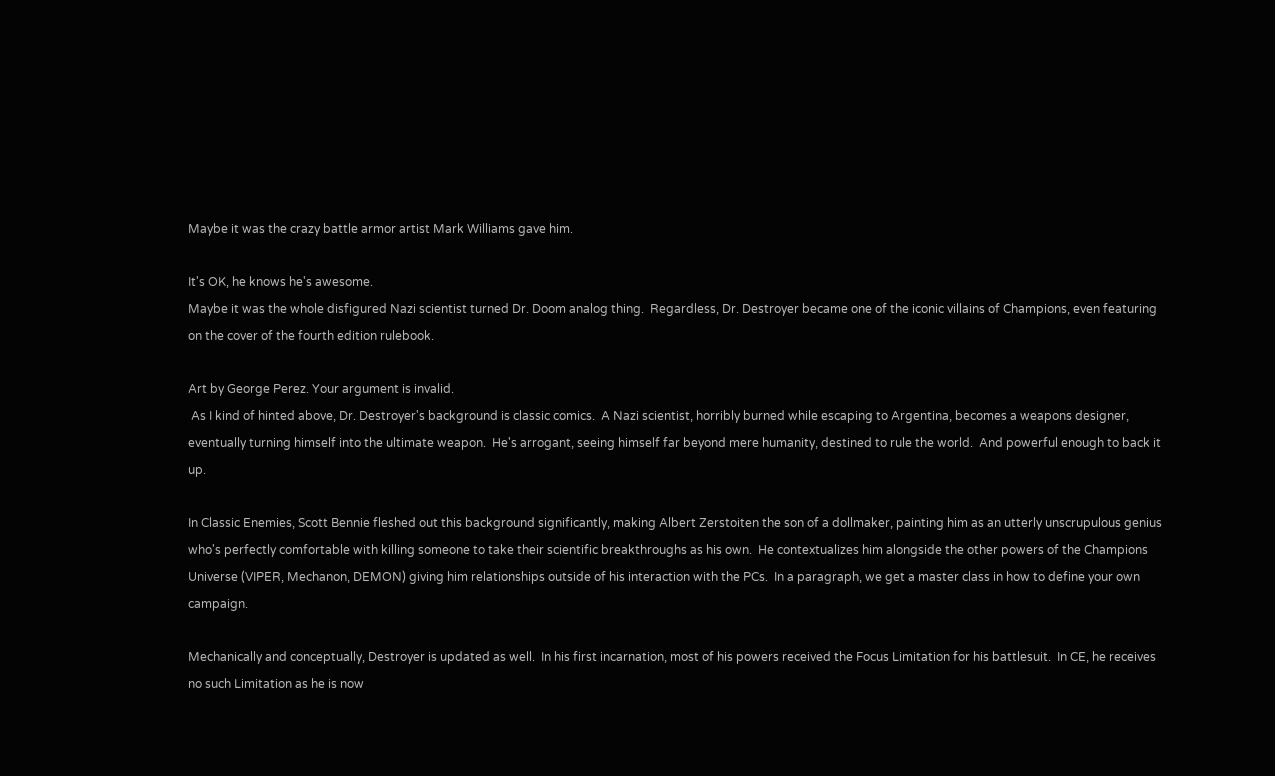Maybe it was the crazy battle armor artist Mark Williams gave him.

It's OK, he knows he's awesome.
Maybe it was the whole disfigured Nazi scientist turned Dr. Doom analog thing.  Regardless, Dr. Destroyer became one of the iconic villains of Champions, even featuring on the cover of the fourth edition rulebook.

Art by George Perez. Your argument is invalid.
 As I kind of hinted above, Dr. Destroyer's background is classic comics.  A Nazi scientist, horribly burned while escaping to Argentina, becomes a weapons designer, eventually turning himself into the ultimate weapon.  He's arrogant, seeing himself far beyond mere humanity, destined to rule the world.  And powerful enough to back it up.

In Classic Enemies, Scott Bennie fleshed out this background significantly, making Albert Zerstoiten the son of a dollmaker, painting him as an utterly unscrupulous genius who's perfectly comfortable with killing someone to take their scientific breakthroughs as his own.  He contextualizes him alongside the other powers of the Champions Universe (VIPER, Mechanon, DEMON) giving him relationships outside of his interaction with the PCs.  In a paragraph, we get a master class in how to define your own campaign.

Mechanically and conceptually, Destroyer is updated as well.  In his first incarnation, most of his powers received the Focus Limitation for his battlesuit.  In CE, he receives no such Limitation as he is now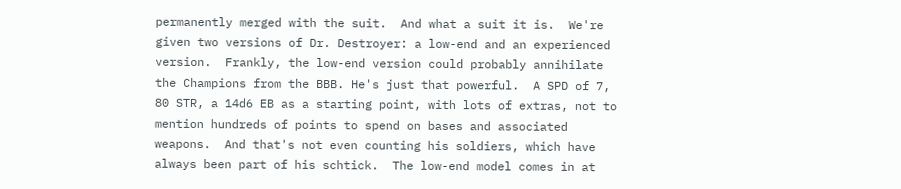permanently merged with the suit.  And what a suit it is.  We're given two versions of Dr. Destroyer: a low-end and an experienced version.  Frankly, the low-end version could probably annihilate the Champions from the BBB. He's just that powerful.  A SPD of 7, 80 STR, a 14d6 EB as a starting point, with lots of extras, not to mention hundreds of points to spend on bases and associated weapons.  And that's not even counting his soldiers, which have always been part of his schtick.  The low-end model comes in at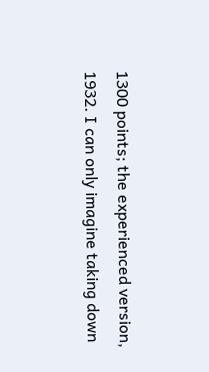1300 points; the experienced version, 1932. I can only imagine taking down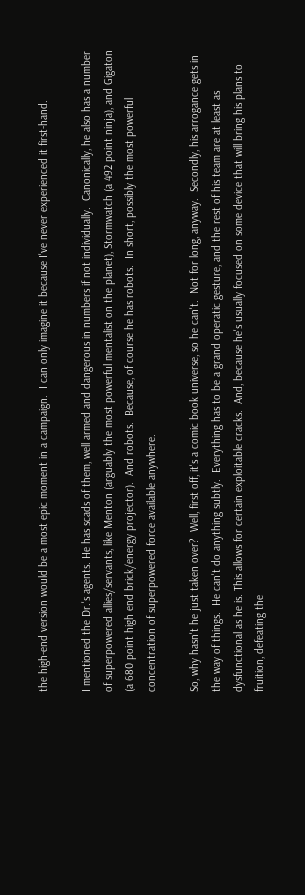the high-end version would be a most epic moment in a campaign.  I can only imagine it because I've never experienced it first-hand.

I mentioned the Dr.'s agents. He has scads of them, well armed and dangerous in numbers if not individually.  Canonically, he also has a number of superpowered allies/servants, like Menton (arguably the most powerful mentalist on the planet), Stormwatch (a 492 point ninja), and Gigaton (a 680 point high end brick/energy projector).  And robots.  Because, of course he has robots.  In short, possibly the most powerful concentration of superpowered force available anywhere.

So, why hasn't he just taken over?  Well, first off, it's a comic book universe, so he can't.  Not for long, anyway.  Secondly, his arrogance gets in the way of things.  He can't do anything subtly.  Everything has to be a grand operatic gesture, and the rest of his team are at least as dysfunctional as he is. This allows for certain exploitable cracks.  And, because he's usually focused on some device that will bring his plans to fruition, defeating the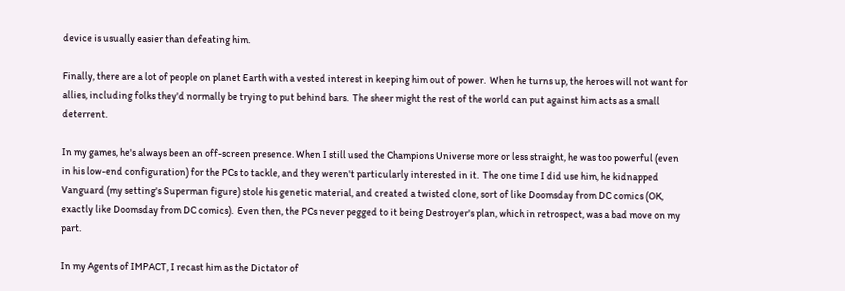device is usually easier than defeating him.

Finally, there are a lot of people on planet Earth with a vested interest in keeping him out of power.  When he turns up, the heroes will not want for allies, including folks they'd normally be trying to put behind bars.  The sheer might the rest of the world can put against him acts as a small deterrent.

In my games, he's always been an off-screen presence. When I still used the Champions Universe more or less straight, he was too powerful (even in his low-end configuration) for the PCs to tackle, and they weren't particularly interested in it.  The one time I did use him, he kidnapped Vanguard (my setting's Superman figure) stole his genetic material, and created a twisted clone, sort of like Doomsday from DC comics (OK, exactly like Doomsday from DC comics).  Even then, the PCs never pegged to it being Destroyer's plan, which in retrospect, was a bad move on my part.

In my Agents of IMPACT, I recast him as the Dictator of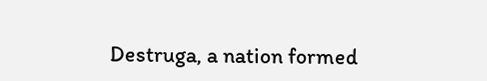Destruga, a nation formed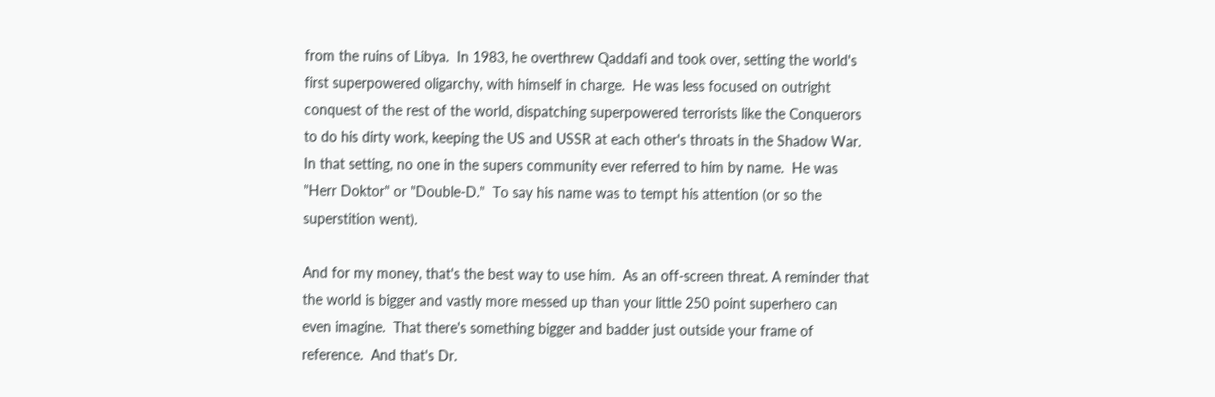from the ruins of Libya.  In 1983, he overthrew Qaddafi and took over, setting the world's first superpowered oligarchy, with himself in charge.  He was less focused on outright conquest of the rest of the world, dispatching superpowered terrorists like the Conquerors to do his dirty work, keeping the US and USSR at each other's throats in the Shadow War.  In that setting, no one in the supers community ever referred to him by name.  He was "Herr Doktor" or "Double-D."  To say his name was to tempt his attention (or so the superstition went).

And for my money, that's the best way to use him.  As an off-screen threat. A reminder that the world is bigger and vastly more messed up than your little 250 point superhero can even imagine.  That there's something bigger and badder just outside your frame of reference.  And that's Dr.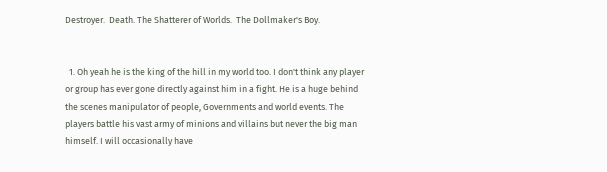Destroyer.  Death. The Shatterer of Worlds.  The Dollmaker's Boy.


  1. Oh yeah he is the king of the hill in my world too. I don't think any player or group has ever gone directly against him in a fight. He is a huge behind the scenes manipulator of people, Governments and world events. The players battle his vast army of minions and villains but never the big man himself. I will occasionally have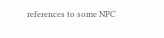references to some NPC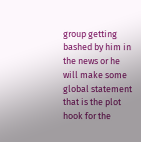group getting bashed by him in the news or he will make some global statement that is the plot hook for the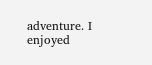adventure. I enjoyed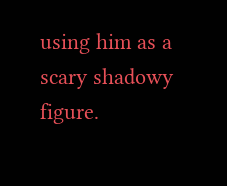using him as a scary shadowy figure.